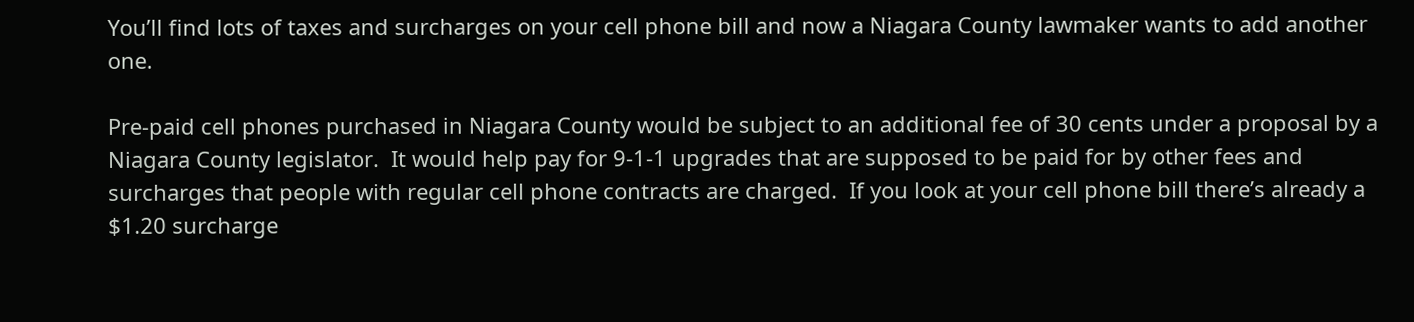You’ll find lots of taxes and surcharges on your cell phone bill and now a Niagara County lawmaker wants to add another one.

Pre-paid cell phones purchased in Niagara County would be subject to an additional fee of 30 cents under a proposal by a Niagara County legislator.  It would help pay for 9-1-1 upgrades that are supposed to be paid for by other fees and surcharges that people with regular cell phone contracts are charged.  If you look at your cell phone bill there’s already a $1.20 surcharge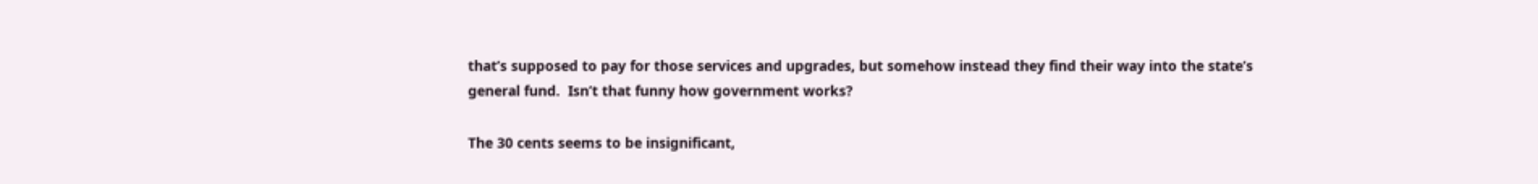that’s supposed to pay for those services and upgrades, but somehow instead they find their way into the state’s general fund.  Isn’t that funny how government works?

The 30 cents seems to be insignificant,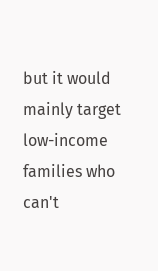but it would mainly target low-income families who can't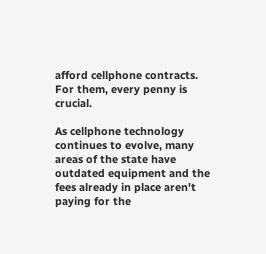afford cellphone contracts.  For them, every penny is crucial.

As cellphone technology continues to evolve, many areas of the state have outdated equipment and the fees already in place aren't paying for the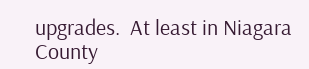upgrades.  At least in Niagara County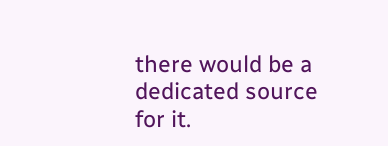there would be a dedicated source for it.